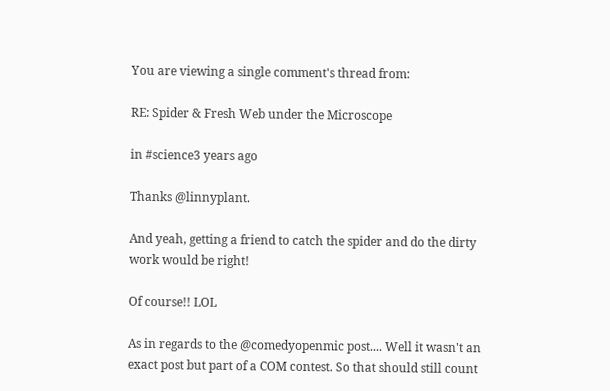You are viewing a single comment's thread from:

RE: Spider & Fresh Web under the Microscope

in #science3 years ago

Thanks @linnyplant.

And yeah, getting a friend to catch the spider and do the dirty work would be right!

Of course!! LOL

As in regards to the @comedyopenmic post.... Well it wasn't an exact post but part of a COM contest. So that should still count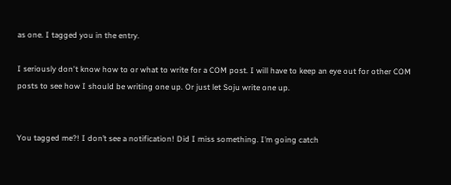as one. I tagged you in the entry.

I seriously don't know how to or what to write for a COM post. I will have to keep an eye out for other COM posts to see how I should be writing one up. Or just let Soju write one up.


You tagged me?! I don’t see a notification! Did I miss something. I’m going catch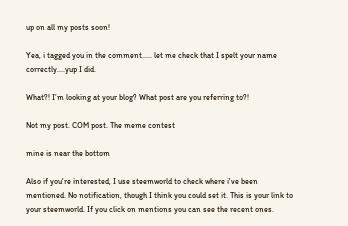up on all my posts soon!

Yea, i tagged you in the comment..... let me check that I spelt your name correctly....yup I did.

What?! I’m looking at your blog? What post are you referring to?!

Not my post. COM post. The meme contest

mine is near the bottom

Also if you're interested, I use steemworld to check where i've been mentioned. No notification, though I think you could set it. This is your link to your steemworld. If you click on mentions you can see the recent ones.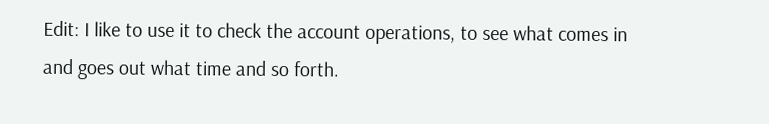Edit: I like to use it to check the account operations, to see what comes in and goes out what time and so forth.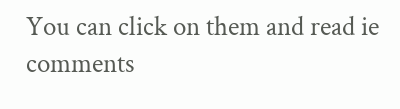You can click on them and read ie comments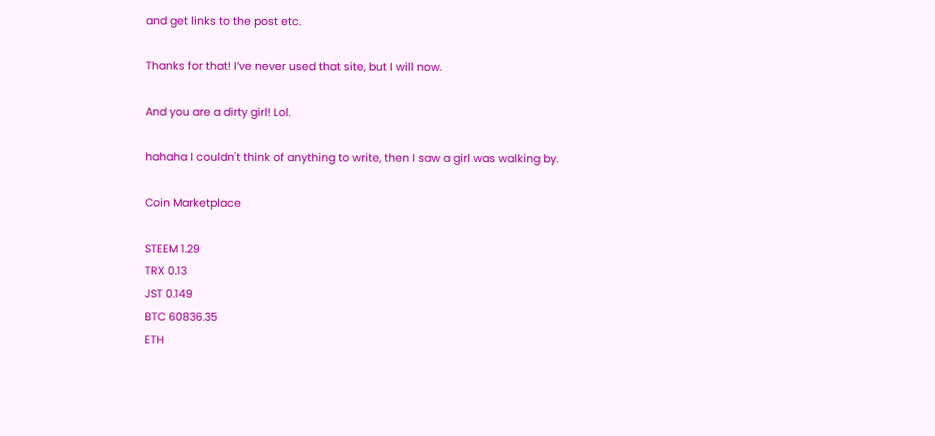and get links to the post etc.

Thanks for that! I’ve never used that site, but I will now.

And you are a dirty girl! Lol.

hahaha I couldn't think of anything to write, then I saw a girl was walking by.

Coin Marketplace

STEEM 1.29
TRX 0.13
JST 0.149
BTC 60836.35
ETH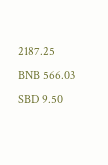2187.25
BNB 566.03
SBD 9.50